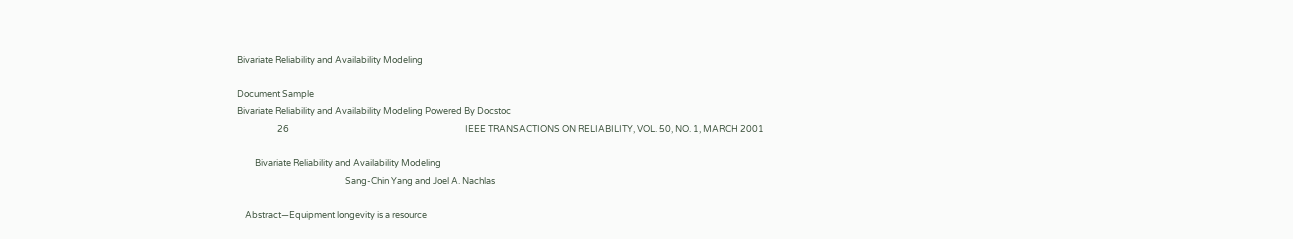Bivariate Reliability and Availability Modeling

Document Sample
Bivariate Reliability and Availability Modeling Powered By Docstoc
                    26                                                                                        IEEE TRANSACTIONS ON RELIABILITY, VOL. 50, NO. 1, MARCH 2001

         Bivariate Reliability and Availability Modeling
                                                      Sang-Chin Yang and Joel A. Nachlas

    Abstract—Equipment longevity is a resource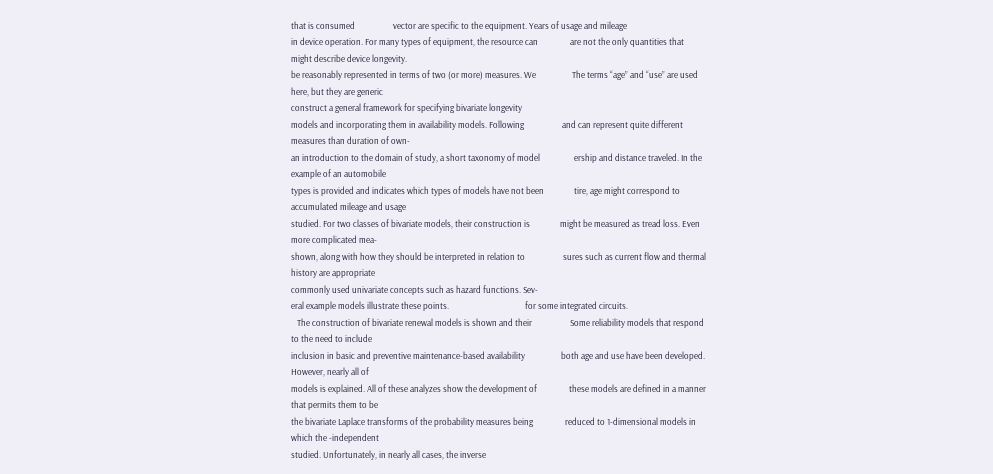that is consumed                   vector are specific to the equipment. Years of usage and mileage
in device operation. For many types of equipment, the resource can                are not the only quantities that might describe device longevity.
be reasonably represented in terms of two (or more) measures. We                  The terms “age” and “use” are used here, but they are generic
construct a general framework for specifying bivariate longevity
models and incorporating them in availability models. Following                   and can represent quite different measures than duration of own-
an introduction to the domain of study, a short taxonomy of model                 ership and distance traveled. In the example of an automobile
types is provided and indicates which types of models have not been               tire, age might correspond to accumulated mileage and usage
studied. For two classes of bivariate models, their construction is               might be measured as tread loss. Even more complicated mea-
shown, along with how they should be interpreted in relation to                   sures such as current flow and thermal history are appropriate
commonly used univariate concepts such as hazard functions. Sev-
eral example models illustrate these points.                                      for some integrated circuits.
   The construction of bivariate renewal models is shown and their                   Some reliability models that respond to the need to include
inclusion in basic and preventive maintenance-based availability                  both age and use have been developed. However, nearly all of
models is explained. All of these analyzes show the development of                these models are defined in a manner that permits them to be
the bivariate Laplace transforms of the probability measures being                reduced to 1-dimensional models in which the -independent
studied. Unfortunately, in nearly all cases, the inverse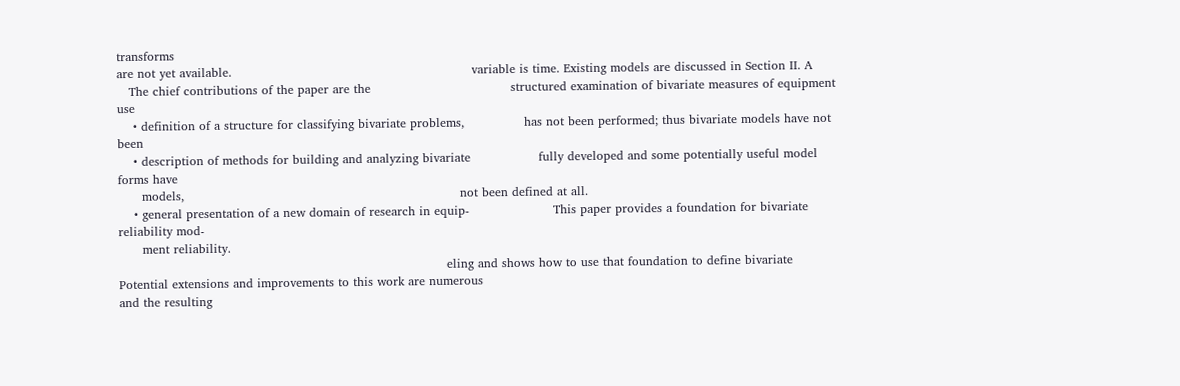transforms
are not yet available.                                                            variable is time. Existing models are discussed in Section II. A
   The chief contributions of the paper are the                                   structured examination of bivariate measures of equipment use
    • definition of a structure for classifying bivariate problems,               has not been performed; thus bivariate models have not been
    • description of methods for building and analyzing bivariate                 fully developed and some potentially useful model forms have
      models,                                                                     not been defined at all.
    • general presentation of a new domain of research in equip-                     This paper provides a foundation for bivariate reliability mod-
      ment reliability.
                                                                                  eling and shows how to use that foundation to define bivariate
Potential extensions and improvements to this work are numerous
and the resulting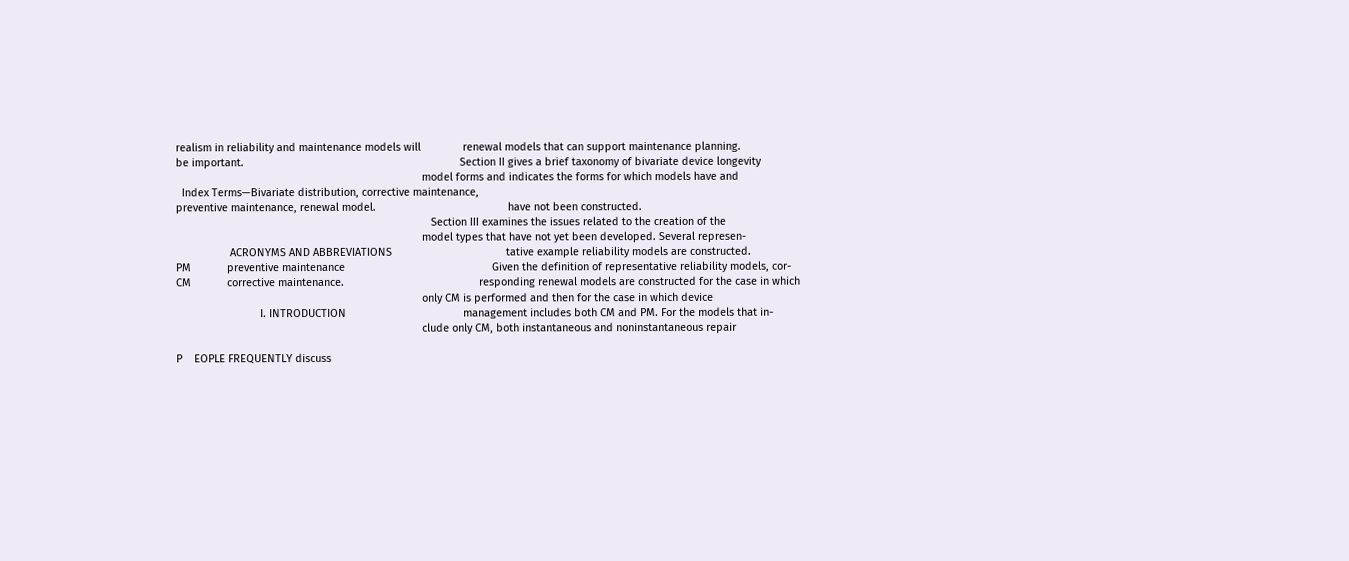realism in reliability and maintenance models will              renewal models that can support maintenance planning.
be important.                                                                        Section II gives a brief taxonomy of bivariate device longevity
                                                                                  model forms and indicates the forms for which models have and
  Index Terms—Bivariate distribution, corrective maintenance,
preventive maintenance, renewal model.                                            have not been constructed.
                                                                                     Section III examines the issues related to the creation of the
                                                                                  model types that have not yet been developed. Several represen-
                  ACRONYMS AND ABBREVIATIONS                                      tative example reliability models are constructed.
PM            preventive maintenance                                                 Given the definition of representative reliability models, cor-
CM            corrective maintenance.                                             responding renewal models are constructed for the case in which
                                                                                  only CM is performed and then for the case in which device
                            I. INTRODUCTION                                       management includes both CM and PM. For the models that in-
                                                                                  clude only CM, both instantaneous and noninstantaneous repair

P    EOPLE FREQUENTLY discuss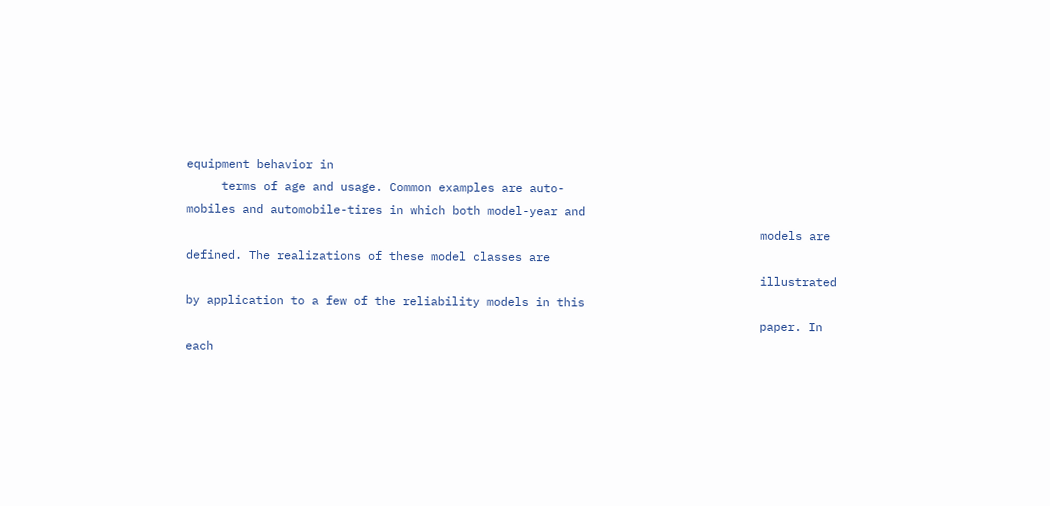equipment behavior in
     terms of age and usage. Common examples are auto-
mobiles and automobile-tires in which both model-year and
                                                                                  models are defined. The realizations of these model classes are
                                                                                  illustrated by application to a few of the reliability models in this
                                                                                  paper. In each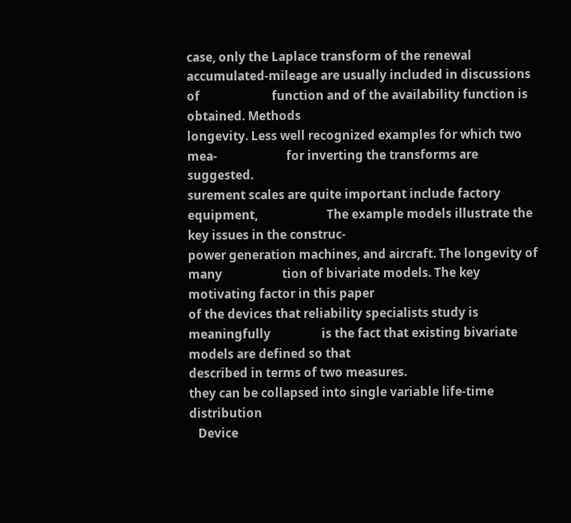case, only the Laplace transform of the renewal
accumulated-mileage are usually included in discussions of                        function and of the availability function is obtained. Methods
longevity. Less well recognized examples for which two mea-                       for inverting the transforms are suggested.
surement scales are quite important include factory equipment,                       The example models illustrate the key issues in the construc-
power generation machines, and aircraft. The longevity of many                    tion of bivariate models. The key motivating factor in this paper
of the devices that reliability specialists study is meaningfully                 is the fact that existing bivariate models are defined so that
described in terms of two measures.                                               they can be collapsed into single variable life-time distribution
   Device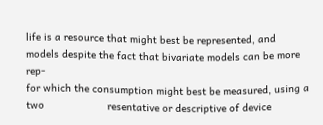life is a resource that might best be represented, and                  models despite the fact that bivariate models can be more rep-
for which the consumption might best be measured, using a two                     resentative or descriptive of device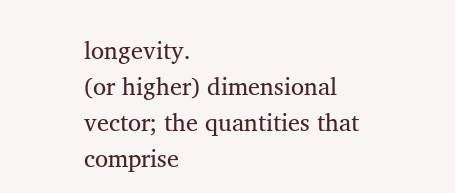longevity.
(or higher) dimensional vector; the quantities that comprise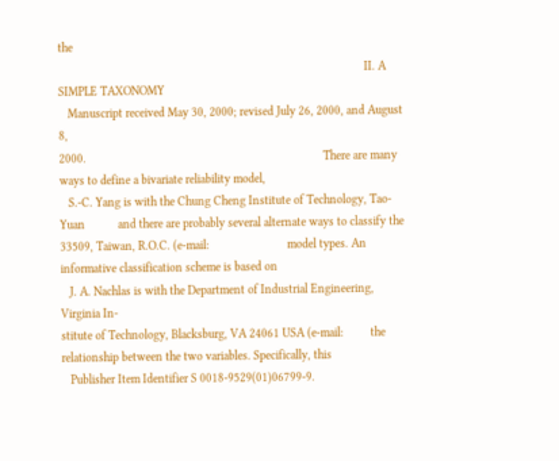the
                                                                                                      II. A SIMPLE TAXONOMY
   Manuscript received May 30, 2000; revised July 26, 2000, and August 8,
2000.                                                                               There are many ways to define a bivariate reliability model,
   S.-C. Yang is with the Chung Cheng Institute of Technology, Tao-Yuan           and there are probably several alternate ways to classify the
33509, Taiwan, R.O.C. (e-mail:                          model types. An informative classification scheme is based on
   J. A. Nachlas is with the Department of Industrial Engineering, Virginia In-
stitute of Technology, Blacksburg, VA 24061 USA (e-mail:         the relationship between the two variables. Specifically, this
   Publisher Item Identifier S 0018-9529(01)06799-9.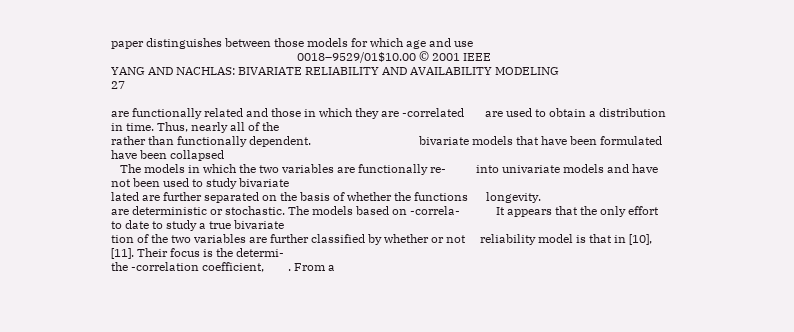paper distinguishes between those models for which age and use
                                                              0018–9529/01$10.00 © 2001 IEEE
YANG AND NACHLAS: BIVARIATE RELIABILITY AND AVAILABILITY MODELING                                                                        27

are functionally related and those in which they are -correlated       are used to obtain a distribution in time. Thus, nearly all of the
rather than functionally dependent.                                    bivariate models that have been formulated have been collapsed
   The models in which the two variables are functionally re-          into univariate models and have not been used to study bivariate
lated are further separated on the basis of whether the functions      longevity.
are deterministic or stochastic. The models based on -correla-            It appears that the only effort to date to study a true bivariate
tion of the two variables are further classified by whether or not     reliability model is that in [10], [11]. Their focus is the determi-
the -correlation coefficient,        . From a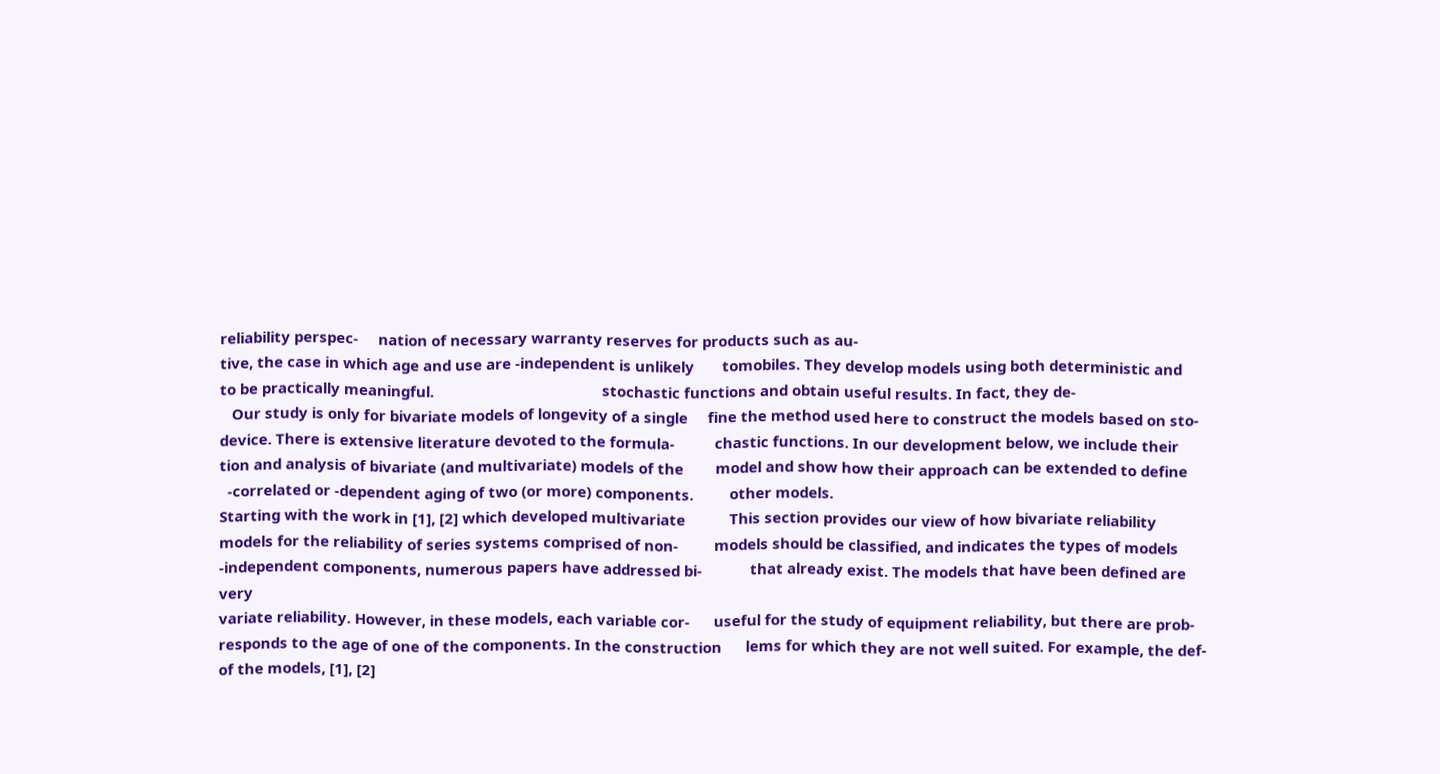reliability perspec-     nation of necessary warranty reserves for products such as au-
tive, the case in which age and use are -independent is unlikely       tomobiles. They develop models using both deterministic and
to be practically meaningful.                                          stochastic functions and obtain useful results. In fact, they de-
   Our study is only for bivariate models of longevity of a single     fine the method used here to construct the models based on sto-
device. There is extensive literature devoted to the formula-          chastic functions. In our development below, we include their
tion and analysis of bivariate (and multivariate) models of the        model and show how their approach can be extended to define
  -correlated or -dependent aging of two (or more) components.         other models.
Starting with the work in [1], [2] which developed multivariate           This section provides our view of how bivariate reliability
models for the reliability of series systems comprised of non-         models should be classified, and indicates the types of models
-independent components, numerous papers have addressed bi-            that already exist. The models that have been defined are very
variate reliability. However, in these models, each variable cor-      useful for the study of equipment reliability, but there are prob-
responds to the age of one of the components. In the construction      lems for which they are not well suited. For example, the def-
of the models, [1], [2]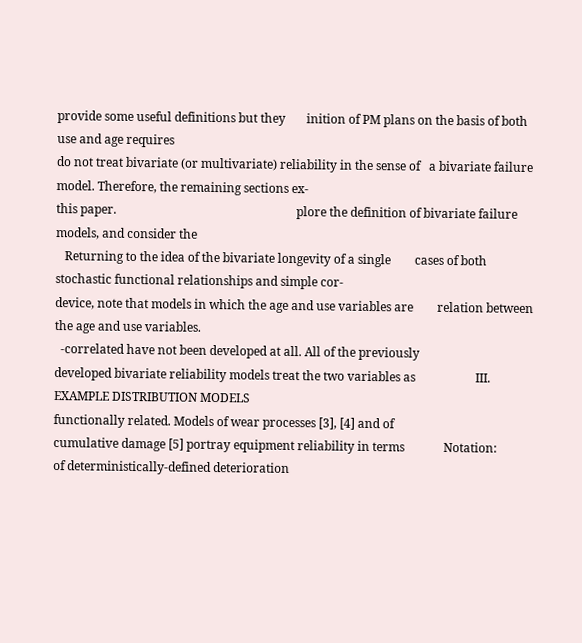provide some useful definitions but they       inition of PM plans on the basis of both use and age requires
do not treat bivariate (or multivariate) reliability in the sense of   a bivariate failure model. Therefore, the remaining sections ex-
this paper.                                                            plore the definition of bivariate failure models, and consider the
   Returning to the idea of the bivariate longevity of a single        cases of both stochastic functional relationships and simple cor-
device, note that models in which the age and use variables are        relation between the age and use variables.
  -correlated have not been developed at all. All of the previously
developed bivariate reliability models treat the two variables as                    III. EXAMPLE DISTRIBUTION MODELS
functionally related. Models of wear processes [3], [4] and of
cumulative damage [5] portray equipment reliability in terms             Notation:
of deterministically-defined deterioration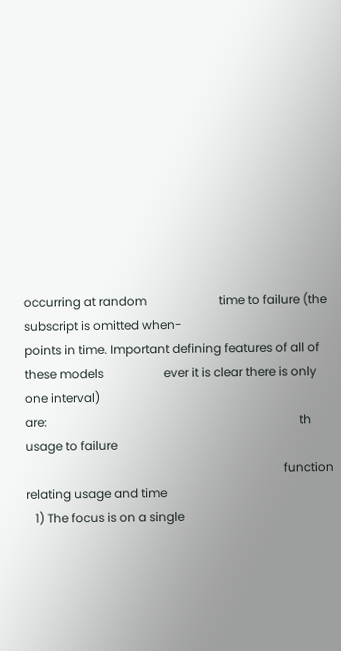occurring at random                        time to failure (the subscript is omitted when-
points in time. Important defining features of all of these models                    ever it is clear there is only one interval)
are:                                                                                    th usage to failure
                                                                                      function relating usage and time
   1) The focus is on a single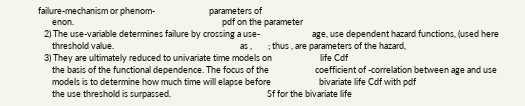failure-mechanism or phenom-                           parameters of
       enon.                                                                          pdf on the parameter
   2) The use-variable determines failure by crossing a use-                          age, use dependent hazard functions, (used here
       threshold value.                                                               as ,        ; thus , are parameters of the hazard,
   3) They are ultimately reduced to univariate time models on                        life Cdf
       the basis of the functional dependence. The focus of the                       coefficient of -correlation between age and use
       models is to determine how much time will elapse before                        bivariate life Cdf with pdf
       the use threshold is surpassed.                                                Sf for the bivariate life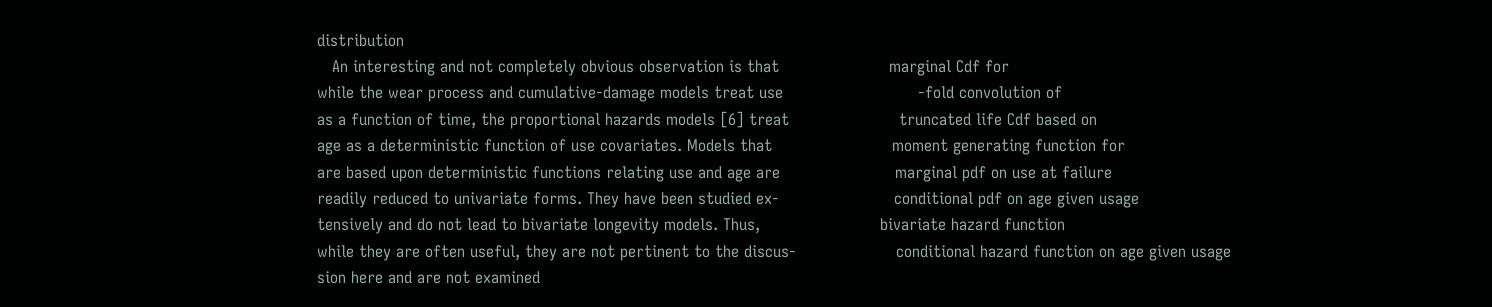distribution
   An interesting and not completely obvious observation is that                      marginal Cdf for
while the wear process and cumulative-damage models treat use                           -fold convolution of
as a function of time, the proportional hazards models [6] treat                      truncated life Cdf based on
age as a deterministic function of use covariates. Models that                        moment generating function for
are based upon deterministic functions relating use and age are                       marginal pdf on use at failure
readily reduced to univariate forms. They have been studied ex-                       conditional pdf on age given usage
tensively and do not lead to bivariate longevity models. Thus,                        bivariate hazard function
while they are often useful, they are not pertinent to the discus-                    conditional hazard function on age given usage
sion here and are not examined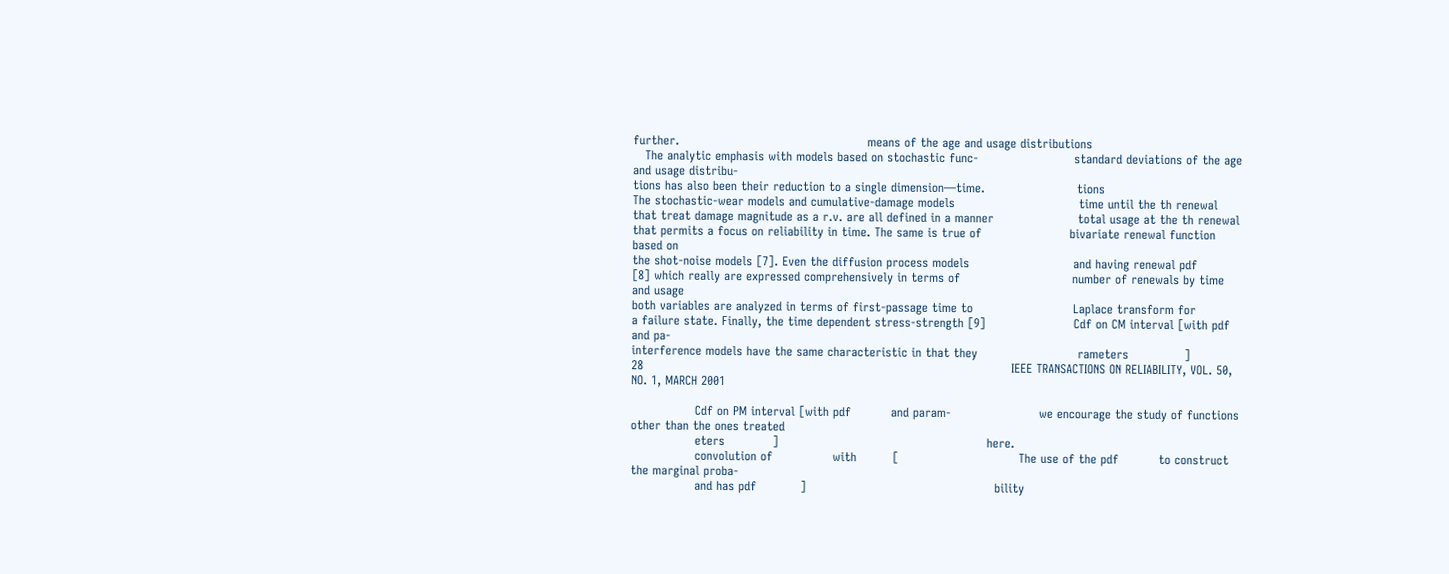further.                                               means of the age and usage distributions
   The analytic emphasis with models based on stochastic func-                        standard deviations of the age and usage distribu-
tions has also been their reduction to a single dimension—time.                       tions
The stochastic-wear models and cumulative-damage models                               time until the th renewal
that treat damage magnitude as a r.v. are all defined in a manner                     total usage at the th renewal
that permits a focus on reliability in time. The same is true of                      bivariate renewal function based on
the shot-noise models [7]. Even the diffusion process models                          and having renewal pdf
[8] which really are expressed comprehensively in terms of                            number of renewals by time and usage
both variables are analyzed in terms of first-passage time to                         Laplace transform for
a failure state. Finally, the time dependent stress-strength [9]                      Cdf on CM interval [with pdf                 and pa-
interference models have the same characteristic in that they                         rameters              ]
28                                                                                            IEEE TRANSACTIONS ON RELIABILITY, VOL. 50, NO. 1, MARCH 2001

                Cdf on PM interval [with pdf          and param-                      we encourage the study of functions other than the ones treated
                eters            ]                                                    here.
                convolution of               with         [                              The use of the pdf          to construct the marginal proba-
                and has pdf           ]                                               bility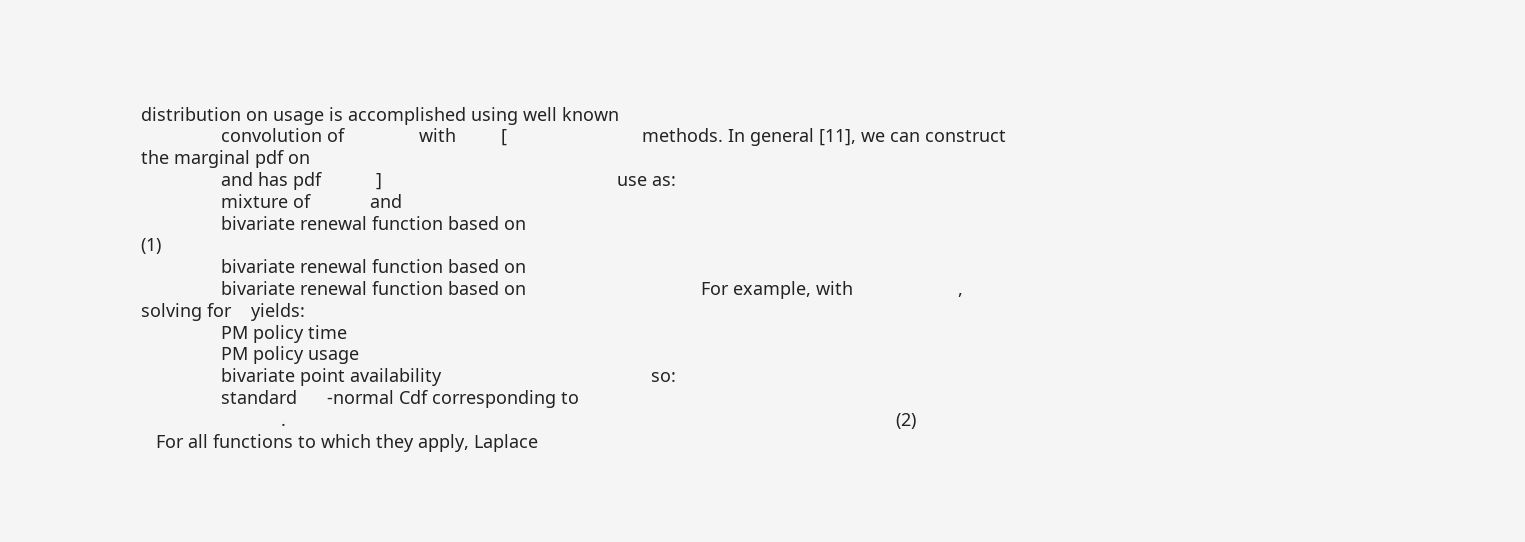distribution on usage is accomplished using well known
                convolution of               with         [                           methods. In general [11], we can construct the marginal pdf on
                and has pdf           ]                                               use as:
                mixture of            and
                bivariate renewal function based on                                                                                                    (1)
                bivariate renewal function based on
                bivariate renewal function based on                                   For example, with                     , solving for    yields:
                PM policy time
                PM policy usage
                bivariate point availability                                          so:
                standard      -normal Cdf corresponding to
                            .                                                                                                                          (2)
   For all functions to which they apply, Laplace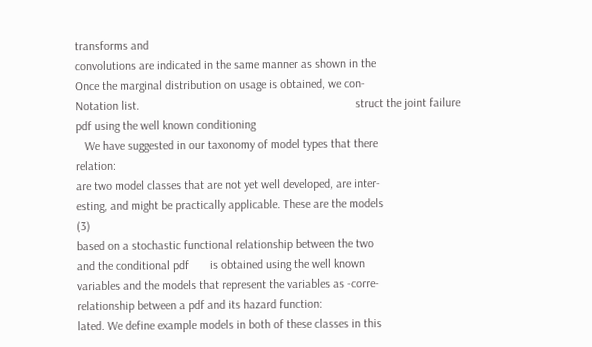transforms and
convolutions are indicated in the same manner as shown in the                         Once the marginal distribution on usage is obtained, we con-
Notation list.                                                                        struct the joint failure pdf using the well known conditioning
   We have suggested in our taxonomy of model types that there                        relation:
are two model classes that are not yet well developed, are inter-
esting, and might be practically applicable. These are the models                                                                                      (3)
based on a stochastic functional relationship between the two                         and the conditional pdf       is obtained using the well known
variables and the models that represent the variables as -corre-                      relationship between a pdf and its hazard function:
lated. We define example models in both of these classes in this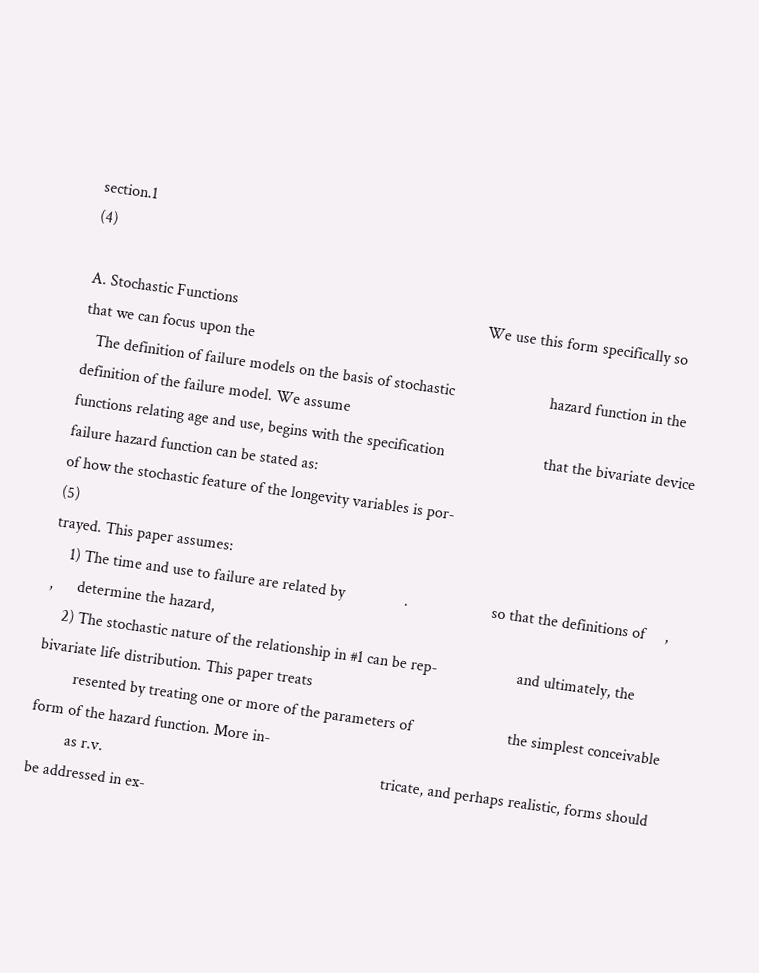section.1                                                                                                                                              (4)

A. Stochastic Functions                                                               We use this form specifically so that we can focus upon the
   The definition of failure models on the basis of stochastic                        hazard function in the definition of the failure model. We assume
functions relating age and use, begins with the specification                         that the bivariate device failure hazard function can be stated as:
of how the stochastic feature of the longevity variables is por-                                                                                       (5)
trayed. This paper assumes:
    1) The time and use to failure are related by               .                     so that the definitions of     ,     ,      determine the hazard,
    2) The stochastic nature of the relationship in #1 can be rep-                    and ultimately, the bivariate life distribution. This paper treats
         resented by treating one or more of the parameters of                        the simplest conceivable form of the hazard function. More in-
         as r.v.                                                                      tricate, and perhaps realistic, forms should be addressed in ex-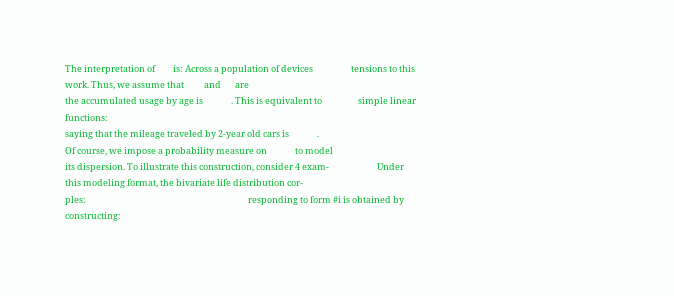The interpretation of         is: Across a population of devices                   tensions to this work. Thus, we assume that          and       are
the accumulated usage by age is              . This is equivalent to                  simple linear functions:
saying that the mileage traveled by 2-year old cars is              .
Of course, we impose a probability measure on              to model
its dispersion. To illustrate this construction, consider 4 exam-                        Under this modeling format, the bivariate life distribution cor-
ples:                                                                                 responding to form #i is obtained by constructing: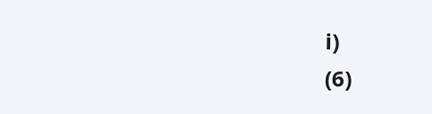i)                                                                                                                                               (6)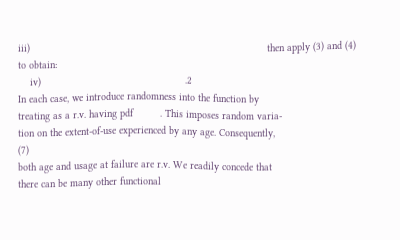iii)                                                                               then apply (3) and (4) to obtain:
    iv)                                                .2
In each case, we introduce randomness into the function by
treating as a r.v. having pdf         . This imposes random varia-
tion on the extent-of-use experienced by any age. Consequently,                                                                                        (7)
both age and usage at failure are r.v. We readily concede that
there can be many other functional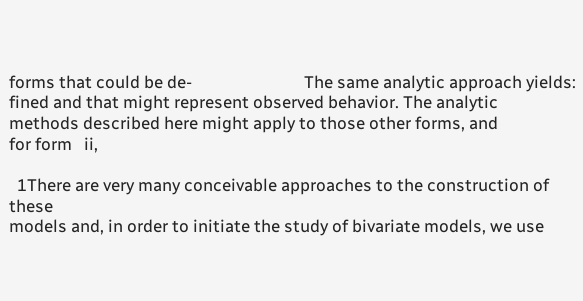forms that could be de-                            The same analytic approach yields:
fined and that might represent observed behavior. The analytic
methods described here might apply to those other forms, and                          for form   ii,

  1There are very many conceivable approaches to the construction of these
models and, in order to initiate the study of bivariate models, we use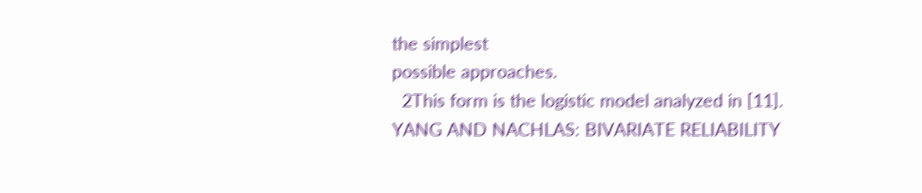the simplest
possible approaches.
  2This form is the logistic model analyzed in [11].
YANG AND NACHLAS: BIVARIATE RELIABILITY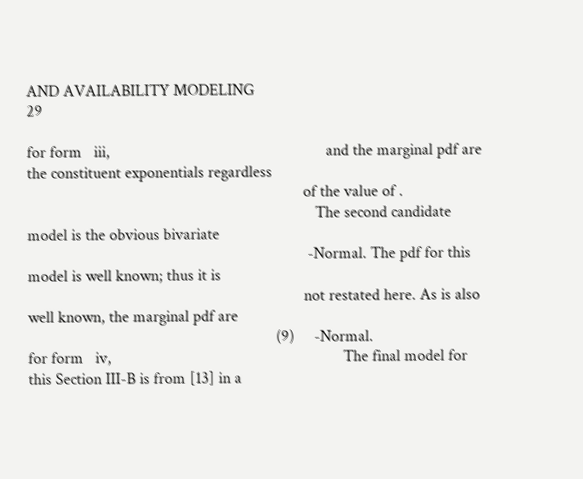AND AVAILABILITY MODELING                                                                     29

for form   iii,                                                      and the marginal pdf are the constituent exponentials regardless
                                                                     of the value of .
                                                                        The second candidate model is the obvious bivariate
                                                                      -Normal. The pdf for this model is well known; thus it is
                                                                     not restated here. As is also well known, the marginal pdf are
                                                              (9)     -Normal.
for form   iv,                                                          The final model for this Section III-B is from [13] in a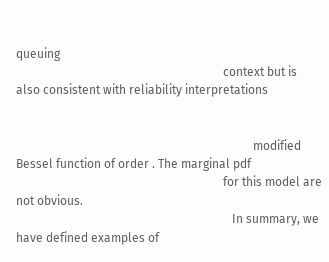queuing
                                                                     context but is also consistent with reliability interpretations


                                                                               modified Bessel function of order . The marginal pdf
                                                                     for this model are not obvious.
                                                                        In summary, we have defined examples of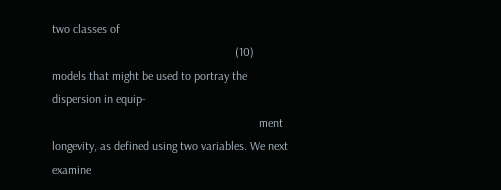two classes of
                                                             (10)    models that might be used to portray the dispersion in equip-
                                                                     ment longevity, as defined using two variables. We next examine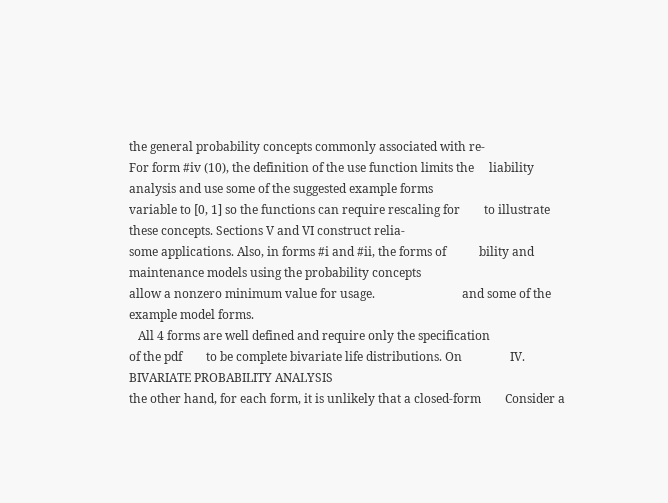the general probability concepts commonly associated with re-
For form #iv (10), the definition of the use function limits the     liability analysis and use some of the suggested example forms
variable to [0, 1] so the functions can require rescaling for        to illustrate these concepts. Sections V and VI construct relia-
some applications. Also, in forms #i and #ii, the forms of           bility and maintenance models using the probability concepts
allow a nonzero minimum value for usage.                             and some of the example model forms.
   All 4 forms are well defined and require only the specification
of the pdf        to be complete bivariate life distributions. On                IV. BIVARIATE PROBABILITY ANALYSIS
the other hand, for each form, it is unlikely that a closed-form        Consider a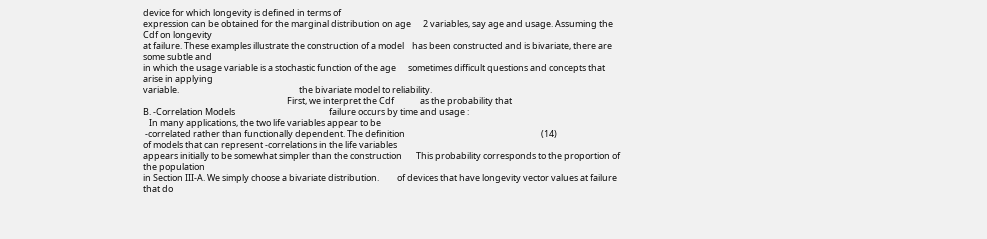device for which longevity is defined in terms of
expression can be obtained for the marginal distribution on age      2 variables, say age and usage. Assuming the Cdf on longevity
at failure. These examples illustrate the construction of a model    has been constructed and is bivariate, there are some subtle and
in which the usage variable is a stochastic function of the age      sometimes difficult questions and concepts that arise in applying
variable.                                                            the bivariate model to reliability.
                                                                        First, we interpret the Cdf             as the probability that
B. -Correlation Models                                               failure occurs by time and usage :
   In many applications, the two life variables appear to be
 -correlated rather than functionally dependent. The definition                                                                    (14)
of models that can represent -correlations in the life variables
appears initially to be somewhat simpler than the construction       This probability corresponds to the proportion of the population
in Section III-A. We simply choose a bivariate distribution.         of devices that have longevity vector values at failure that do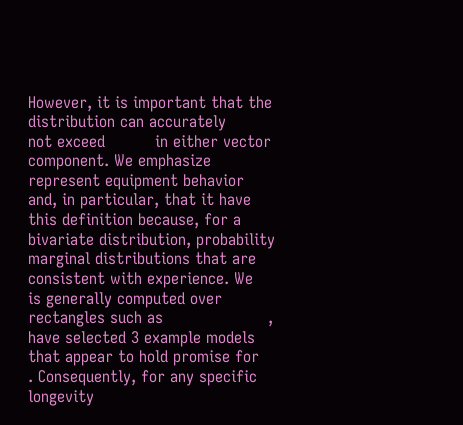However, it is important that the distribution can accurately        not exceed          in either vector component. We emphasize
represent equipment behavior and, in particular, that it have        this definition because, for a bivariate distribution, probability
marginal distributions that are consistent with experience. We       is generally computed over rectangles such as                     ,
have selected 3 example models that appear to hold promise for                       . Consequently, for any specific longevity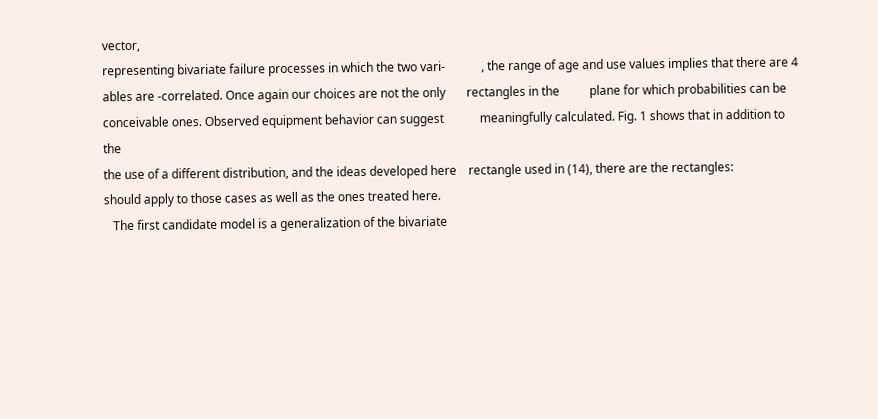vector,
representing bivariate failure processes in which the two vari-            , the range of age and use values implies that there are 4
ables are -correlated. Once again our choices are not the only       rectangles in the          plane for which probabilities can be
conceivable ones. Observed equipment behavior can suggest            meaningfully calculated. Fig. 1 shows that in addition to the
the use of a different distribution, and the ideas developed here    rectangle used in (14), there are the rectangles:
should apply to those cases as well as the ones treated here.
   The first candidate model is a generalization of the bivariate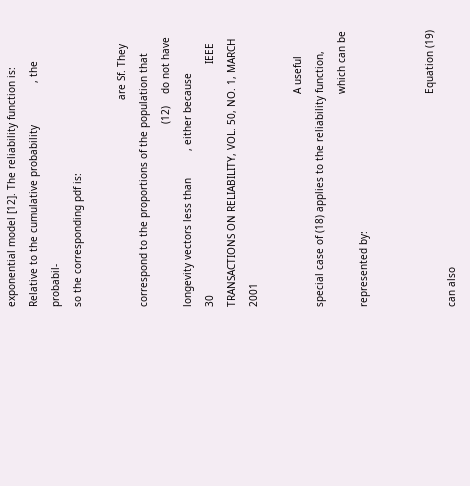exponential model [12]. The reliability function is:                 Relative to the cumulative probability              , the probabil-
so the corresponding pdf is:

                                                                     are Sf. They correspond to the proportions of the population that
                                                             (12)    do not have longevity vectors less than         , either because
30                                                                             IEEE TRANSACTIONS ON RELIABILITY, VOL. 50, NO. 1, MARCH 2001

                                                                       A useful special case of (18) applies to the reliability function,
                                                                       which can be represented by:


                                                                       Equation (19) can also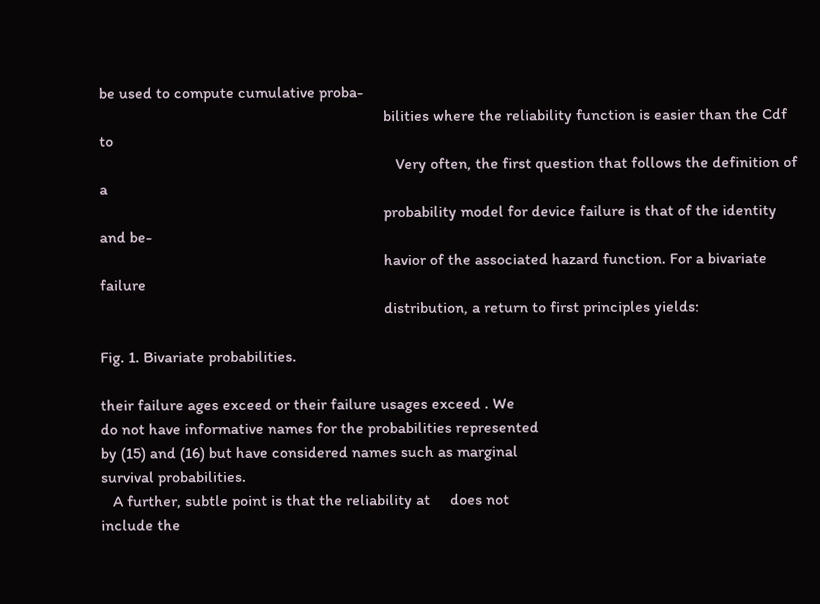be used to compute cumulative proba-
                                                                       bilities where the reliability function is easier than the Cdf to
                                                                          Very often, the first question that follows the definition of a
                                                                       probability model for device failure is that of the identity and be-
                                                                       havior of the associated hazard function. For a bivariate failure
                                                                       distribution, a return to first principles yields:

Fig. 1. Bivariate probabilities.

their failure ages exceed or their failure usages exceed . We
do not have informative names for the probabilities represented
by (15) and (16) but have considered names such as marginal
survival probabilities.
   A further, subtle point is that the reliability at     does not
include the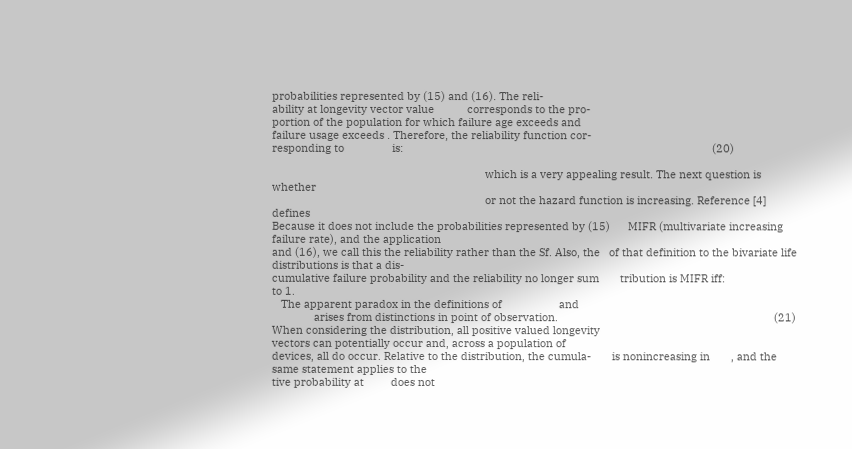probabilities represented by (15) and (16). The reli-
ability at longevity vector value           corresponds to the pro-
portion of the population for which failure age exceeds and
failure usage exceeds . Therefore, the reliability function cor-
responding to                is:                                                                                                       (20)

                                                                       which is a very appealing result. The next question is whether
                                                                       or not the hazard function is increasing. Reference [4] defines
Because it does not include the probabilities represented by (15)      MIFR (multivariate increasing failure rate), and the application
and (16), we call this the reliability rather than the Sf. Also, the   of that definition to the bivariate life distributions is that a dis-
cumulative failure probability and the reliability no longer sum       tribution is MIFR iff:
to 1.
   The apparent paradox in the definitions of                   and
              arises from distinctions in point of observation.                                                                        (21)
When considering the distribution, all positive valued longevity
vectors can potentially occur and, across a population of
devices, all do occur. Relative to the distribution, the cumula-       is nonincreasing in       , and the same statement applies to the
tive probability at         does not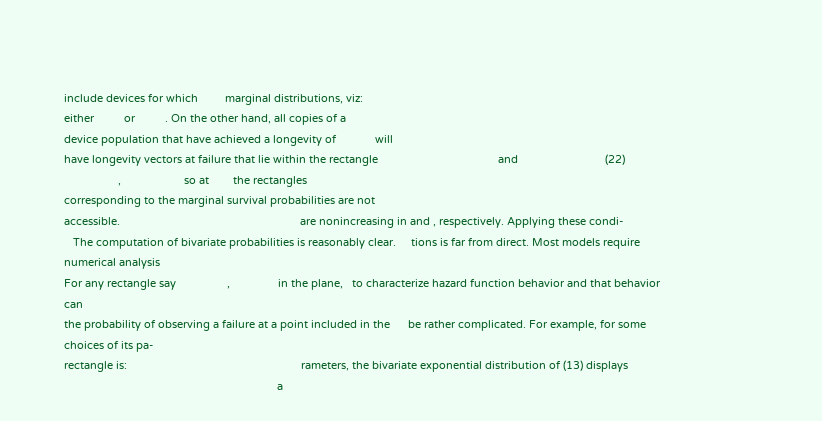include devices for which         marginal distributions, viz:
either          or          . On the other hand, all copies of a
device population that have achieved a longevity of             will
have longevity vectors at failure that lie within the rectangle                                        and                             (22)
                  ,                     so at        the rectangles
corresponding to the marginal survival probabilities are not
accessible.                                                            are nonincreasing in and , respectively. Applying these condi-
   The computation of bivariate probabilities is reasonably clear.     tions is far from direct. Most models require numerical analysis
For any rectangle say                 ,                in the plane,   to characterize hazard function behavior and that behavior can
the probability of observing a failure at a point included in the      be rather complicated. For example, for some choices of its pa-
rectangle is:                                                          rameters, the bivariate exponential distribution of (13) displays
                                                                       a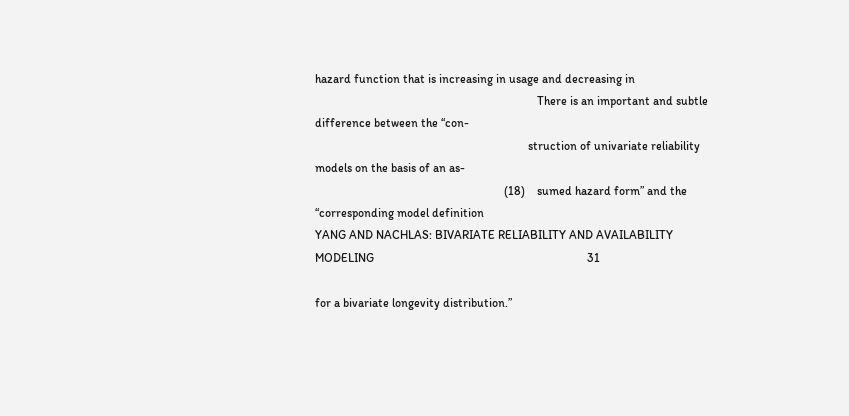hazard function that is increasing in usage and decreasing in
                                                                          There is an important and subtle difference between the “con-
                                                                       struction of univariate reliability models on the basis of an as-
                                                               (18)    sumed hazard form” and the “corresponding model definition
YANG AND NACHLAS: BIVARIATE RELIABILITY AND AVAILABILITY MODELING                                                                       31

for a bivariate longevity distribution.”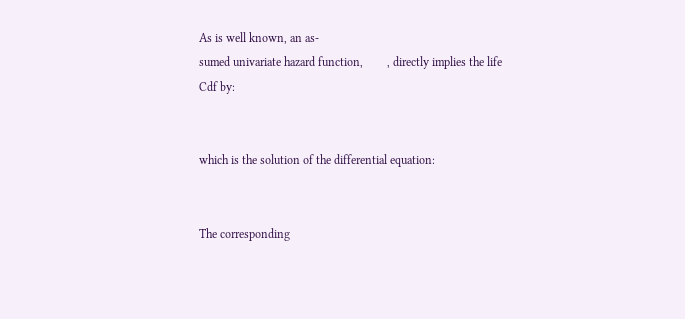As is well known, an as-
sumed univariate hazard function,        , directly implies the life
Cdf by:


which is the solution of the differential equation:


The corresponding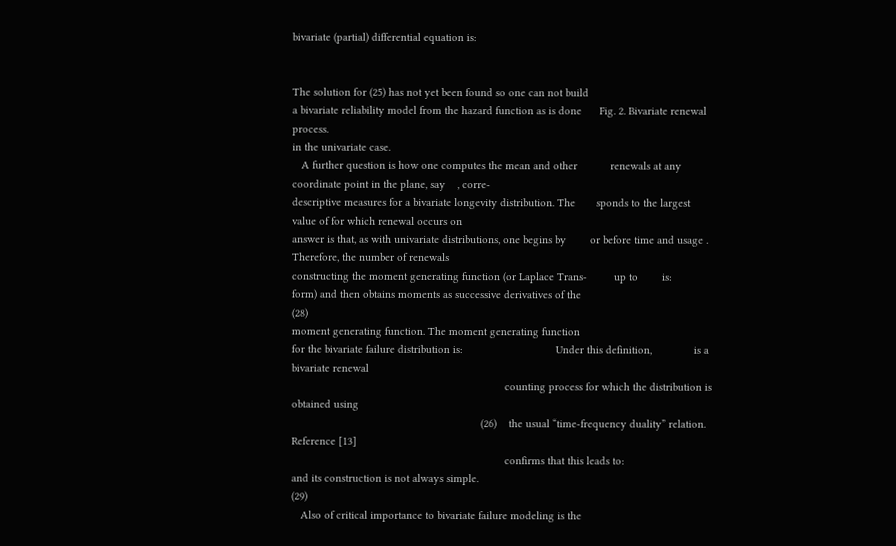bivariate (partial) differential equation is:


The solution for (25) has not yet been found so one can not build
a bivariate reliability model from the hazard function as is done      Fig. 2. Bivariate renewal process.
in the univariate case.
   A further question is how one computes the mean and other           renewals at any coordinate point in the plane, say    , corre-
descriptive measures for a bivariate longevity distribution. The       sponds to the largest value of for which renewal occurs on
answer is that, as with univariate distributions, one begins by        or before time and usage . Therefore, the number of renewals
constructing the moment generating function (or Laplace Trans-         up to        is:
form) and then obtains moments as successive derivatives of the                                                                      (28)
moment generating function. The moment generating function
for the bivariate failure distribution is:                               Under this definition,              is a bivariate renewal
                                                                       counting process for which the distribution is obtained using
                                                               (26)    the usual “time-frequency duality” relation. Reference [13]
                                                                       confirms that this leads to:
and its construction is not always simple.                                                                                           (29)
   Also of critical importance to bivariate failure modeling is the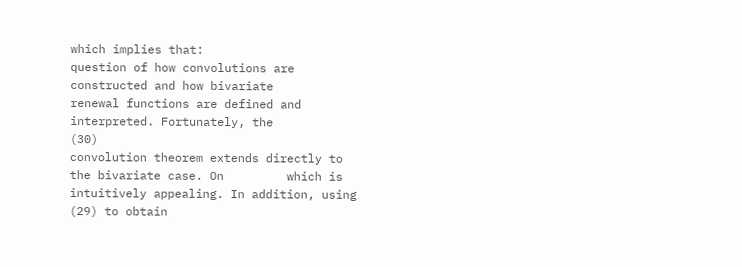which implies that:
question of how convolutions are constructed and how bivariate
renewal functions are defined and interpreted. Fortunately, the                                                                      (30)
convolution theorem extends directly to the bivariate case. On         which is intuitively appealing. In addition, using (29) to obtain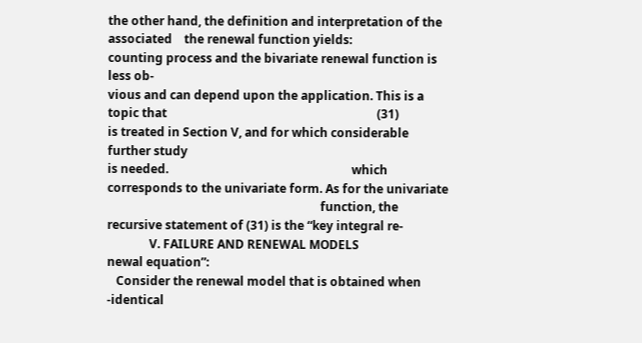the other hand, the definition and interpretation of the associated    the renewal function yields:
counting process and the bivariate renewal function is less ob-
vious and can depend upon the application. This is a topic that                                                                      (31)
is treated in Section V, and for which considerable further study
is needed.                                                             which corresponds to the univariate form. As for the univariate
                                                                       function, the recursive statement of (31) is the “key integral re-
              V. FAILURE AND RENEWAL MODELS                            newal equation”:
   Consider the renewal model that is obtained when -identical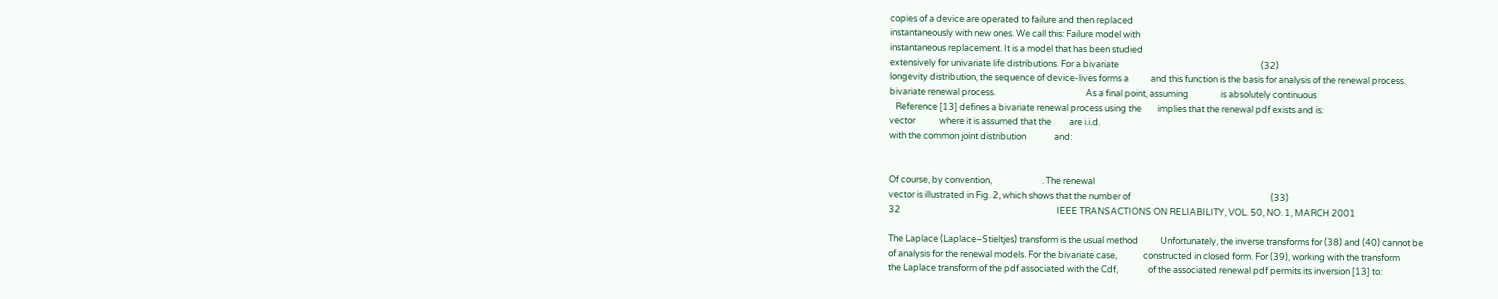copies of a device are operated to failure and then replaced
instantaneously with new ones. We call this: Failure model with
instantaneous replacement. It is a model that has been studied
extensively for univariate life distributions. For a bivariate                                                                       (32)
longevity distribution, the sequence of device-lives forms a           and this function is the basis for analysis of the renewal process.
bivariate renewal process.                                             As a final point, assuming                is absolutely continuous
   Reference [13] defines a bivariate renewal process using the        implies that the renewal pdf exists and is:
vector            where it is assumed that the         are i.i.d.
with the common joint distribution              and:


Of course, by convention,                         . The renewal
vector is illustrated in Fig. 2, which shows that the number of                                                                      (33)
32                                                                              IEEE TRANSACTIONS ON RELIABILITY, VOL. 50, NO. 1, MARCH 2001

The Laplace (Laplace–Stieltjes) transform is the usual method           Unfortunately, the inverse transforms for (38) and (40) cannot be
of analysis for the renewal models. For the bivariate case,             constructed in closed form. For (39), working with the transform
the Laplace transform of the pdf associated with the Cdf,               of the associated renewal pdf permits its inversion [13] to: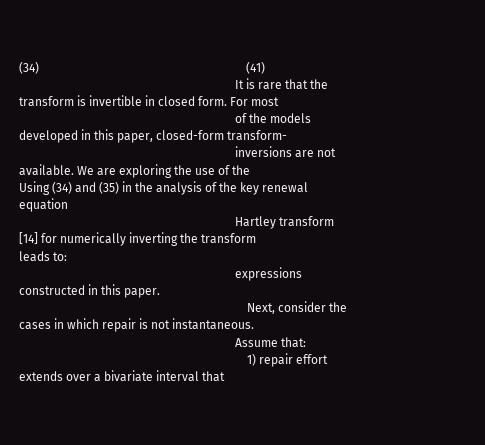(34)                                                                     (41)
                                                                        It is rare that the transform is invertible in closed form. For most
                                                                        of the models developed in this paper, closed-form transform-
                                                                        inversions are not available. We are exploring the use of the
Using (34) and (35) in the analysis of the key renewal equation
                                                                        Hartley transform [14] for numerically inverting the transform
leads to:
                                                                        expressions constructed in this paper.
                                                                            Next, consider the cases in which repair is not instantaneous.
                                                                        Assume that:
                                                                            1) repair effort extends over a bivariate interval that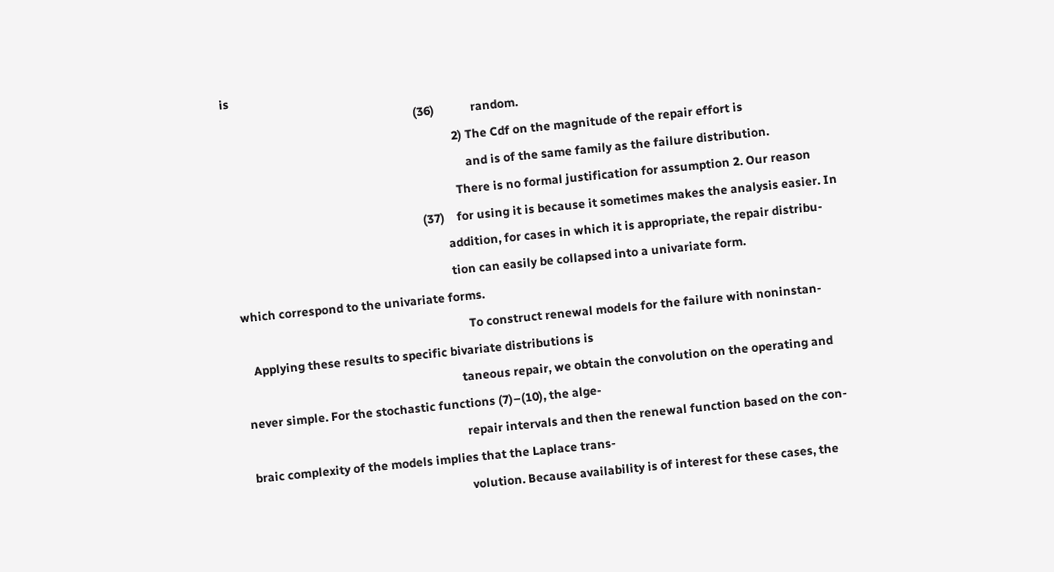is
                                                                (36)            random.
                                                                            2) The Cdf on the magnitude of the repair effort is
                                                                                and is of the same family as the failure distribution.
                                                                            There is no formal justification for assumption 2. Our reason
                                                                (37)    for using it is because it sometimes makes the analysis easier. In
                                                                        addition, for cases in which it is appropriate, the repair distribu-
                                                                        tion can easily be collapsed into a univariate form.
which correspond to the univariate forms.
                                                                            To construct renewal models for the failure with noninstan-
   Applying these results to specific bivariate distributions is
                                                                        taneous repair, we obtain the convolution on the operating and
never simple. For the stochastic functions (7)–(10), the alge-
                                                                        repair intervals and then the renewal function based on the con-
braic complexity of the models implies that the Laplace trans-
                                                                        volution. Because availability is of interest for these cases, the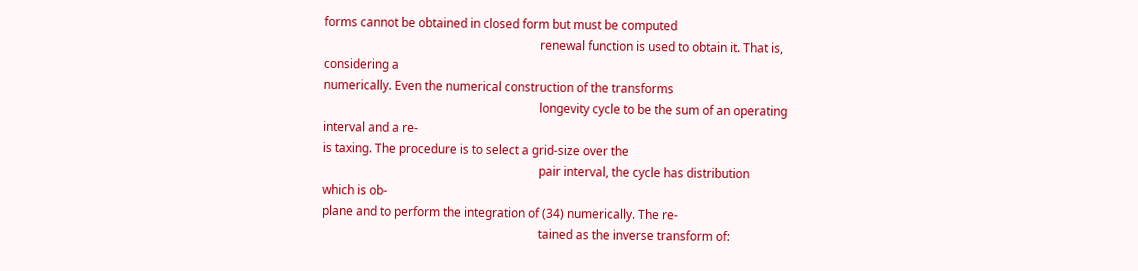forms cannot be obtained in closed form but must be computed
                                                                        renewal function is used to obtain it. That is, considering a
numerically. Even the numerical construction of the transforms
                                                                        longevity cycle to be the sum of an operating interval and a re-
is taxing. The procedure is to select a grid-size over the
                                                                        pair interval, the cycle has distribution               which is ob-
plane and to perform the integration of (34) numerically. The re-
                                                                        tained as the inverse transform of: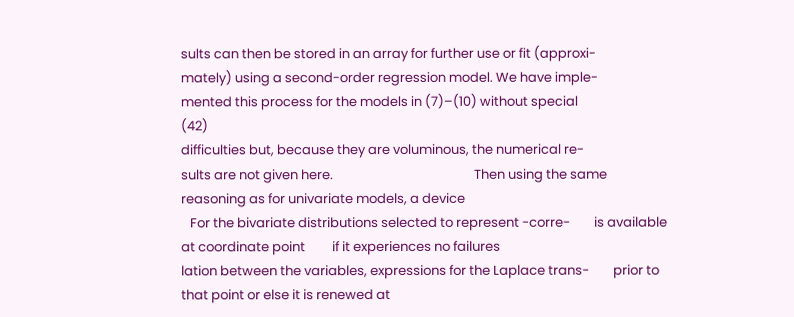sults can then be stored in an array for further use or fit (approxi-
mately) using a second-order regression model. We have imple-
mented this process for the models in (7)–(10) without special                                                                           (42)
difficulties but, because they are voluminous, the numerical re-
sults are not given here.                                               Then using the same reasoning as for univariate models, a device
   For the bivariate distributions selected to represent -corre-        is available at coordinate point         if it experiences no failures
lation between the variables, expressions for the Laplace trans-        prior to that point or else it is renewed at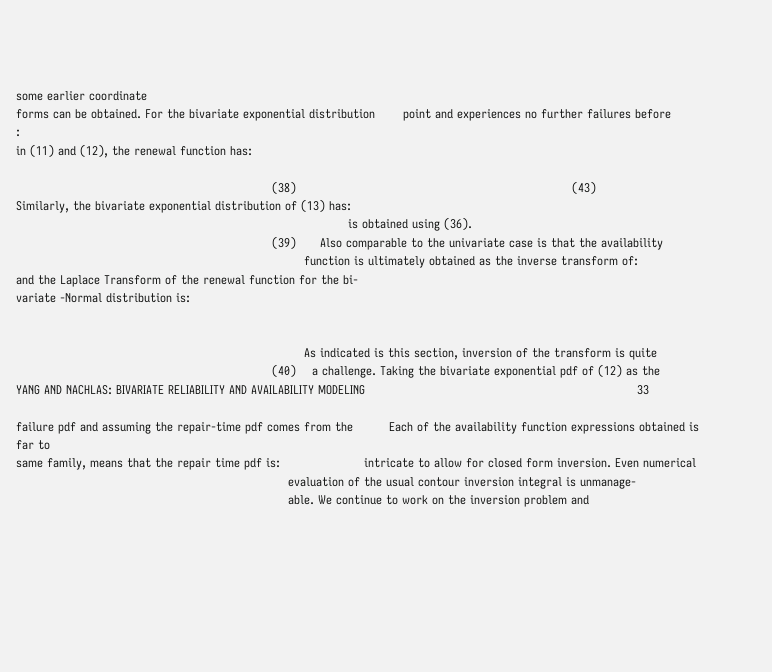some earlier coordinate
forms can be obtained. For the bivariate exponential distribution       point and experiences no further failures before            :
in (11) and (12), the renewal function has:

                                                                (38)                                                                     (43)
Similarly, the bivariate exponential distribution of (13) has:
                                                                                   is obtained using (36).
                                                                (39)      Also comparable to the univariate case is that the availability
                                                                        function is ultimately obtained as the inverse transform of:
and the Laplace Transform of the renewal function for the bi-
variate -Normal distribution is:


                                                                        As indicated is this section, inversion of the transform is quite
                                                                (40)    a challenge. Taking the bivariate exponential pdf of (12) as the
YANG AND NACHLAS: BIVARIATE RELIABILITY AND AVAILABILITY MODELING                                                                    33

failure pdf and assuming the repair-time pdf comes from the         Each of the availability function expressions obtained is far to
same family, means that the repair time pdf is:                     intricate to allow for closed form inversion. Even numerical
                                                                    evaluation of the usual contour inversion integral is unmanage-
                                                                    able. We continue to work on the inversion problem and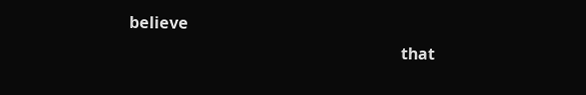believe
                                                                    that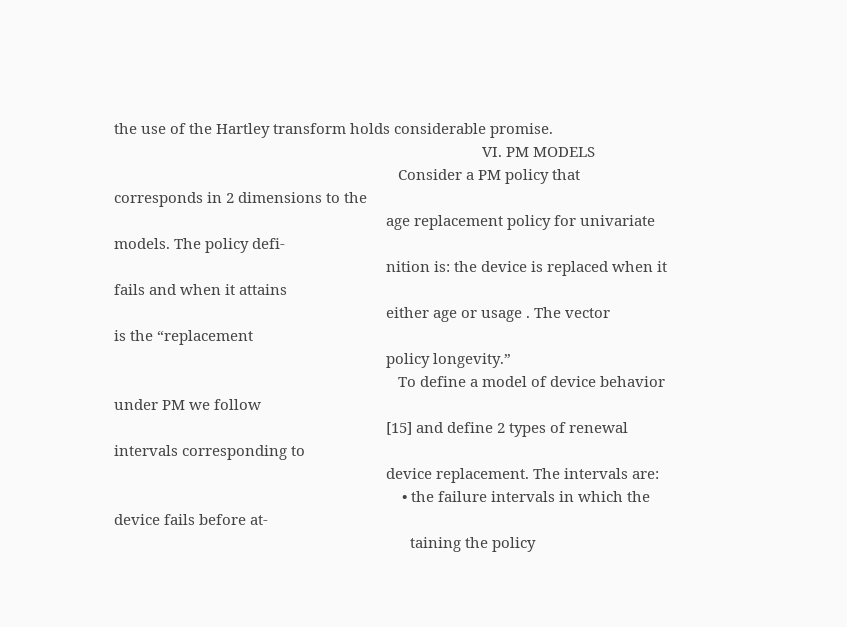the use of the Hartley transform holds considerable promise.
                                                                                            VI. PM MODELS
                                                                       Consider a PM policy that corresponds in 2 dimensions to the
                                                                    age replacement policy for univariate models. The policy defi-
                                                                    nition is: the device is replaced when it fails and when it attains
                                                                    either age or usage . The vector               is the “replacement
                                                                    policy longevity.”
                                                                       To define a model of device behavior under PM we follow
                                                                    [15] and define 2 types of renewal intervals corresponding to
                                                                    device replacement. The intervals are:
                                                                        • the failure intervals in which the device fails before at-
                                                                          taining the policy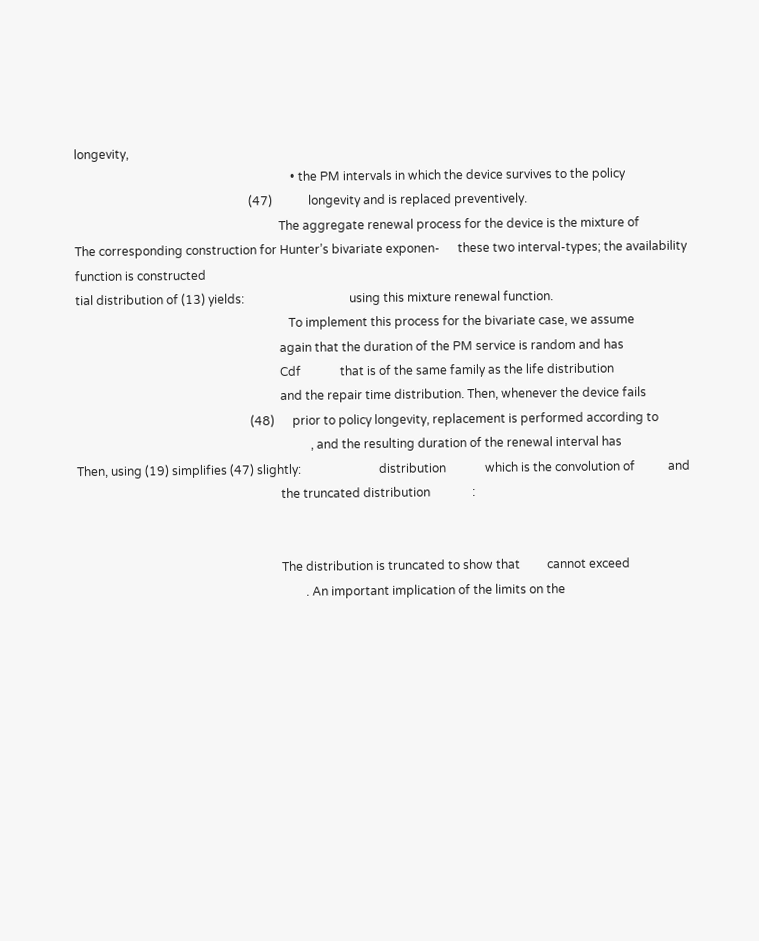longevity,
                                                                        • the PM intervals in which the device survives to the policy
                                                          (47)            longevity and is replaced preventively.
                                                                    The aggregate renewal process for the device is the mixture of
The corresponding construction for Hunter’s bivariate exponen-      these two interval-types; the availability function is constructed
tial distribution of (13) yields:                                   using this mixture renewal function.
                                                                       To implement this process for the bivariate case, we assume
                                                                    again that the duration of the PM service is random and has
                                                                    Cdf             that is of the same family as the life distribution
                                                                    and the repair time distribution. Then, whenever the device fails
                                                          (48)      prior to policy longevity, replacement is performed according to
                                                                              , and the resulting duration of the renewal interval has
Then, using (19) simplifies (47) slightly:                          distribution             which is the convolution of           and
                                                                    the truncated distribution              :


                                                                    The distribution is truncated to show that         cannot exceed
                                                                            . An important implication of the limits on the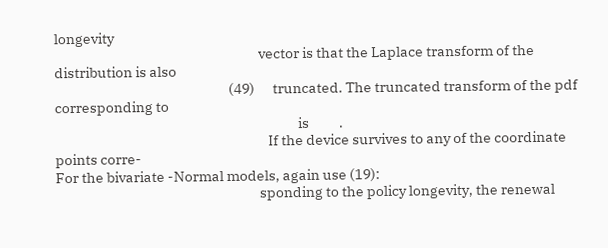longevity
                                                                    vector is that the Laplace transform of the distribution is also
                                                          (49)      truncated. The truncated transform of the pdf corresponding to
                                                                                 is          .
                                                                       If the device survives to any of the coordinate points corre-
For the bivariate -Normal models, again use (19):
                                                                    sponding to the policy longevity, the renewal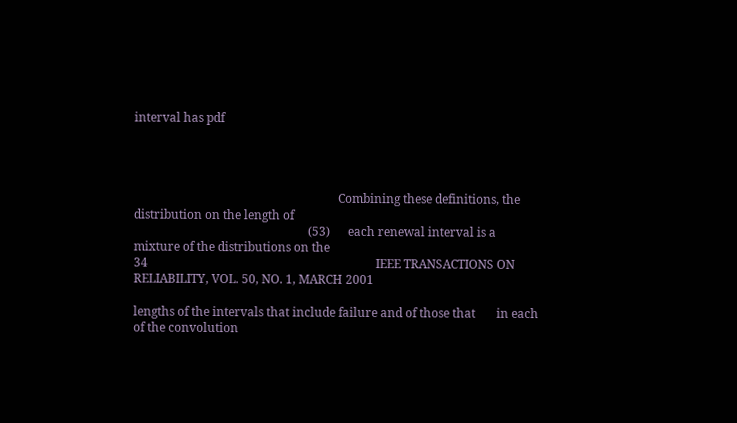interval has pdf




                                                                    Combining these definitions, the distribution on the length of
                                                          (53)      each renewal interval is a mixture of the distributions on the
34                                                                            IEEE TRANSACTIONS ON RELIABILITY, VOL. 50, NO. 1, MARCH 2001

lengths of the intervals that include failure and of those that       in each of the convolution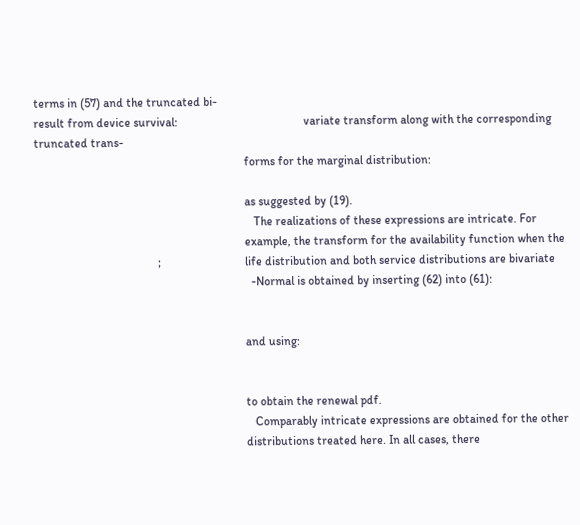terms in (57) and the truncated bi-
result from device survival:                                          variate transform along with the corresponding truncated trans-
                                                                      forms for the marginal distribution:

                                                                      as suggested by (19).
                                                                         The realizations of these expressions are intricate. For
                                                                      example, the transform for the availability function when the
                                         ;                            life distribution and both service distributions are bivariate
                                                                        -Normal is obtained by inserting (62) into (61):


                                                                      and using:


                                                                      to obtain the renewal pdf.
                                                                         Comparably intricate expressions are obtained for the other
                                                                      distributions treated here. In all cases, there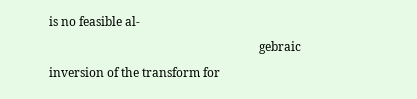is no feasible al-
                                                                      gebraic inversion of the transform for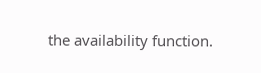the availability function.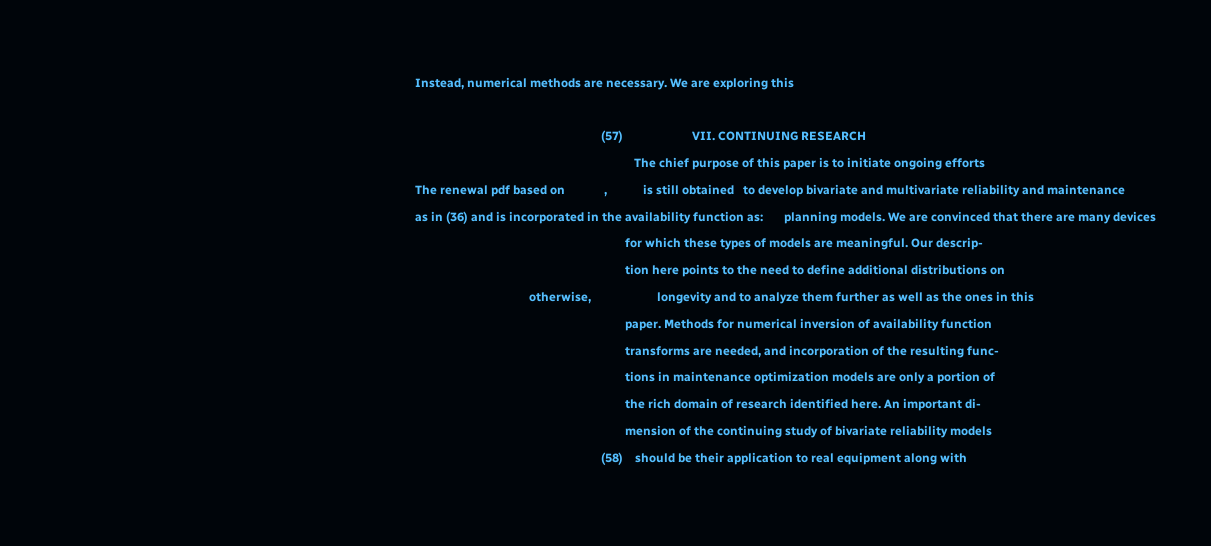Instead, numerical methods are necessary. We are exploring this

                                                              (57)                       VII. CONTINUING RESEARCH
                                                                         The chief purpose of this paper is to initiate ongoing efforts
The renewal pdf based on             ,            is still obtained   to develop bivariate and multivariate reliability and maintenance
as in (36) and is incorporated in the availability function as:       planning models. We are convinced that there are many devices
                                                                      for which these types of models are meaningful. Our descrip-
                                                                      tion here points to the need to define additional distributions on
                                      otherwise,                      longevity and to analyze them further as well as the ones in this
                                                                      paper. Methods for numerical inversion of availability function
                                                                      transforms are needed, and incorporation of the resulting func-
                                                                      tions in maintenance optimization models are only a portion of
                                                                      the rich domain of research identified here. An important di-
                                                                      mension of the continuing study of bivariate reliability models
                                                              (58)    should be their application to real equipment along with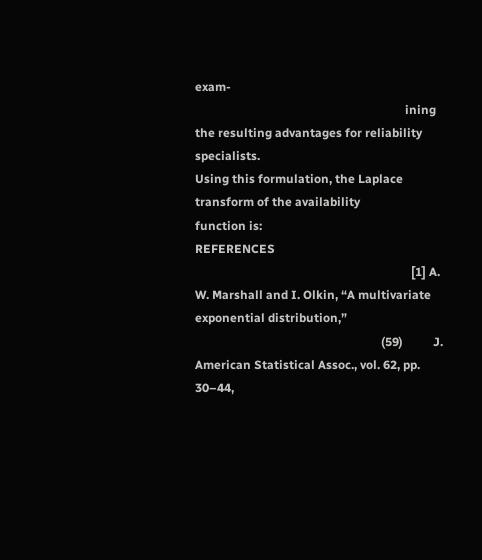exam-
                                                                      ining the resulting advantages for reliability specialists.
Using this formulation, the Laplace transform of the availability
function is:                                                                                        REFERENCES
                                                                        [1] A. W. Marshall and I. Olkin, “A multivariate exponential distribution,”
                                                              (59)          J. American Statistical Assoc., vol. 62, pp. 30–44,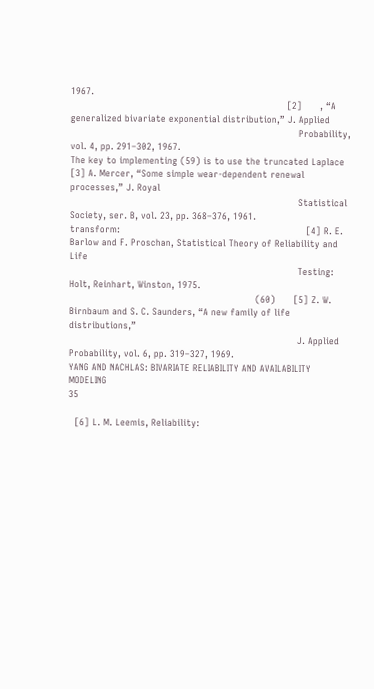1967.
                                                                        [2]      , “A generalized bivariate exponential distribution,” J. Applied
                                                                            Probability, vol. 4, pp. 291–302, 1967.
The key to implementing (59) is to use the truncated Laplace            [3] A. Mercer, “Some simple wear-dependent renewal processes,” J. Royal
                                                                            Statistical Society, ser. B, vol. 23, pp. 368–376, 1961.
transform:                                                              [4] R. E. Barlow and F. Proschan, Statistical Theory of Reliability and Life
                                                                            Testing: Holt, Reinhart, Winston, 1975.
                                                              (60)      [5] Z. W. Birnbaum and S. C. Saunders, “A new family of life distributions,”
                                                                            J. Applied Probability, vol. 6, pp. 319–327, 1969.
YANG AND NACHLAS: BIVARIATE RELIABILITY AND AVAILABILITY MODELING                                                                                               35

  [6] L. M. Leemis, Reliability: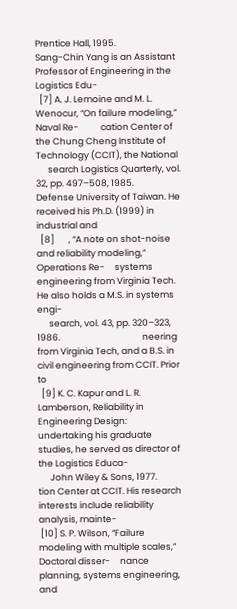Prentice Hall, 1995.                             Sang-Chin Yang is an Assistant Professor of Engineering in the Logistics Edu-
  [7] A. J. Lemoine and M. L. Wenocur, “On failure modeling,” Naval Re-           cation Center of the Chung Cheng Institute of Technology (CCIT), the National
      search Logistics Quarterly, vol. 32, pp. 497–508, 1985.                     Defense University of Taiwan. He received his Ph.D. (1999) in industrial and
  [8]       , “A note on shot-noise and reliability modeling,” Operations Re-     systems engineering from Virginia Tech. He also holds a M.S. in systems engi-
      search, vol. 43, pp. 320–323, 1986.                                         neering from Virginia Tech, and a B.S. in civil engineering from CCIT. Prior to
  [9] K. C. Kapur and L. R. Lamberson, Reliability in Engineering Design:         undertaking his graduate studies, he served as director of the Logistics Educa-
      John Wiley & Sons, 1977.                                                    tion Center at CCIT. His research interests include reliability analysis, mainte-
 [10] S. P. Wilson, “Failure modeling with multiple scales,” Doctoral disser-     nance planning, systems engineering, and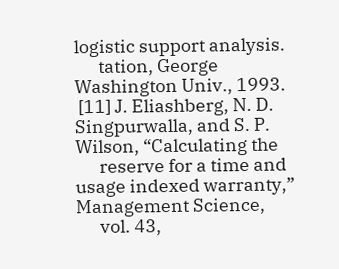logistic support analysis.
      tation, George Washington Univ., 1993.
 [11] J. Eliashberg, N. D. Singpurwalla, and S. P. Wilson, “Calculating the
      reserve for a time and usage indexed warranty,” Management Science,
      vol. 43,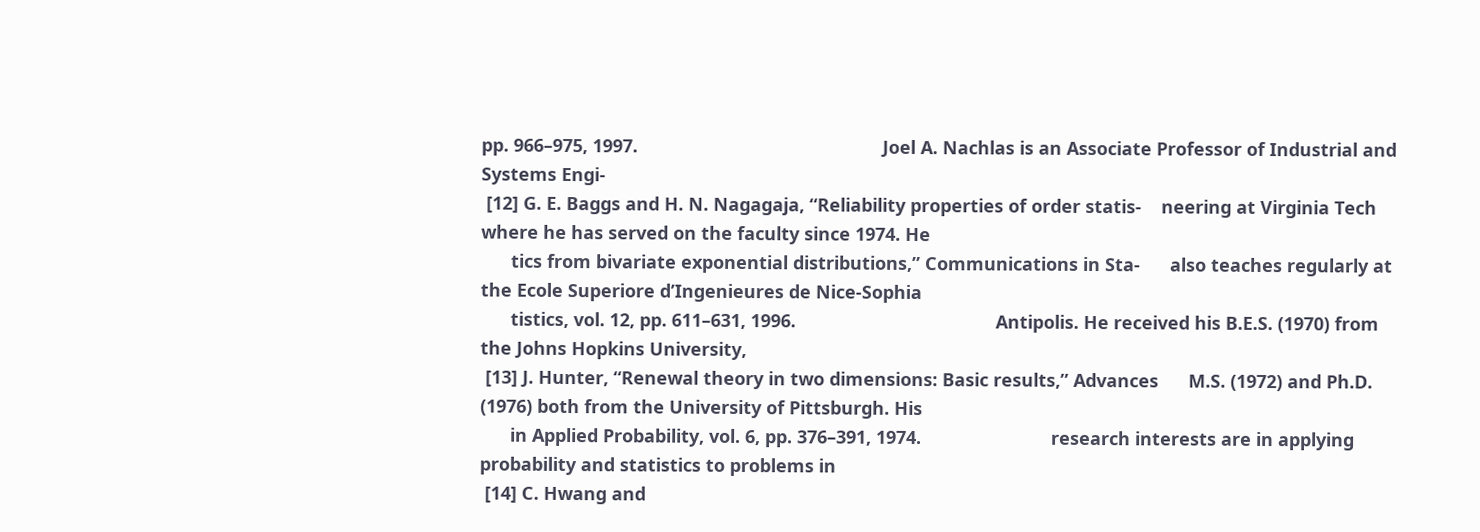pp. 966–975, 1997.                                                 Joel A. Nachlas is an Associate Professor of Industrial and Systems Engi-
 [12] G. E. Baggs and H. N. Nagagaja, “Reliability properties of order statis-    neering at Virginia Tech where he has served on the faculty since 1974. He
      tics from bivariate exponential distributions,” Communications in Sta-      also teaches regularly at the Ecole Superiore d’Ingenieures de Nice-Sophia
      tistics, vol. 12, pp. 611–631, 1996.                                        Antipolis. He received his B.E.S. (1970) from the Johns Hopkins University,
 [13] J. Hunter, “Renewal theory in two dimensions: Basic results,” Advances      M.S. (1972) and Ph.D. (1976) both from the University of Pittsburgh. His
      in Applied Probability, vol. 6, pp. 376–391, 1974.                          research interests are in applying probability and statistics to problems in
 [14] C. Hwang and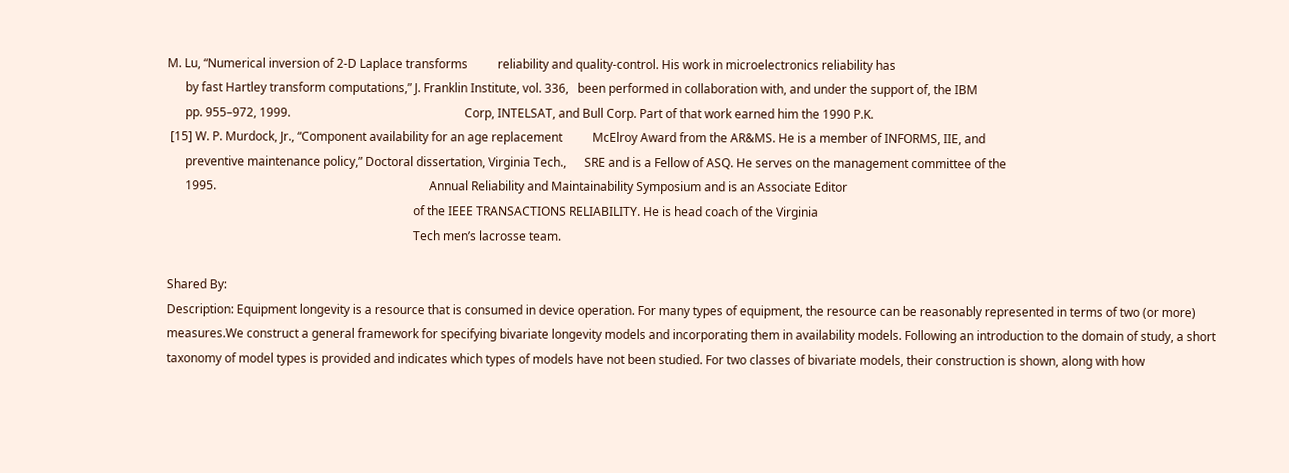M. Lu, “Numerical inversion of 2-D Laplace transforms          reliability and quality-control. His work in microelectronics reliability has
      by fast Hartley transform computations,” J. Franklin Institute, vol. 336,   been performed in collaboration with, and under the support of, the IBM
      pp. 955–972, 1999.                                                          Corp, INTELSAT, and Bull Corp. Part of that work earned him the 1990 P.K.
 [15] W. P. Murdock, Jr., “Component availability for an age replacement          McElroy Award from the AR&MS. He is a member of INFORMS, IIE, and
      preventive maintenance policy,” Doctoral dissertation, Virginia Tech.,      SRE and is a Fellow of ASQ. He serves on the management committee of the
      1995.                                                                       Annual Reliability and Maintainability Symposium and is an Associate Editor
                                                                                  of the IEEE TRANSACTIONS RELIABILITY. He is head coach of the Virginia
                                                                                  Tech men’s lacrosse team.

Shared By:
Description: Equipment longevity is a resource that is consumed in device operation. For many types of equipment, the resource can be reasonably represented in terms of two (or more) measures.We construct a general framework for specifying bivariate longevity models and incorporating them in availability models. Following an introduction to the domain of study, a short taxonomy of model types is provided and indicates which types of models have not been studied. For two classes of bivariate models, their construction is shown, along with how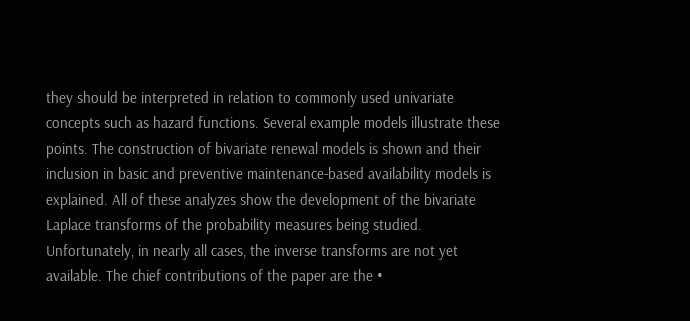they should be interpreted in relation to commonly used univariate concepts such as hazard functions. Several example models illustrate these points. The construction of bivariate renewal models is shown and their inclusion in basic and preventive maintenance-based availability models is explained. All of these analyzes show the development of the bivariate Laplace transforms of the probability measures being studied. Unfortunately, in nearly all cases, the inverse transforms are not yet available. The chief contributions of the paper are the •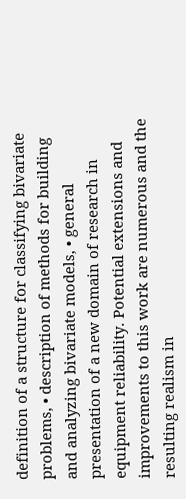definition of a structure for classifying bivariate problems, • description of methods for building and analyzing bivariate models, • general presentation of a new domain of research in equipment reliability. Potential extensions and improvements to this work are numerous and the resulting realism in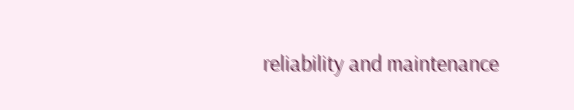reliability and maintenance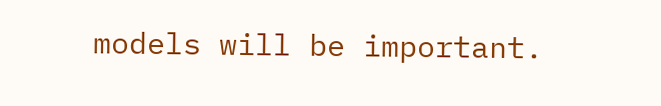models will be important.